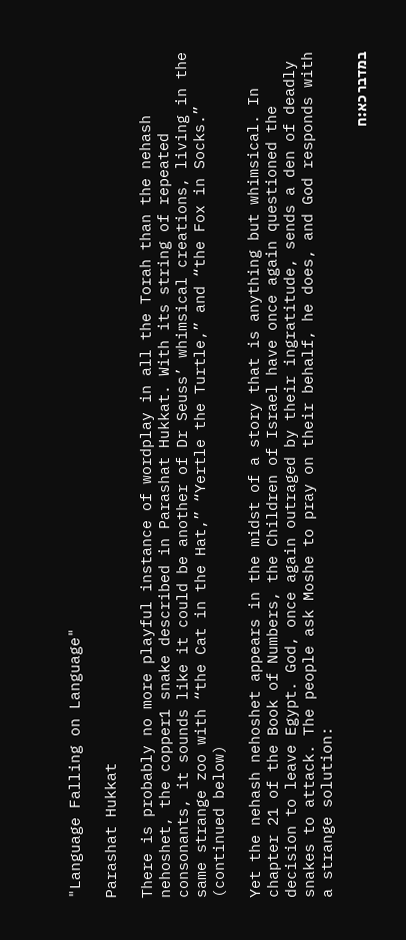"Language Falling on Language"

Parashat Hukkat

There is probably no more playful instance of wordplay in all the Torah than the nehash nehoshet, the copper1 snake described in Parashat Hukkat. With its string of repeated consonants, it sounds like it could be another of Dr Seuss’ whimsical creations, living in the same strange zoo with “the Cat in the Hat,” “Yertle the Turtle,” and “the Fox in Socks.”  (continued below)

Yet the nehash nehoshet appears in the midst of a story that is anything but whimsical. In chapter 21 of the Book of Numbers, the Children of Israel have once again questioned the decision to leave Egypt. God, once again outraged by their ingratitude, sends a den of deadly snakes to attack. The people ask Moshe to pray on their behalf, he does, and God responds with a strange solution:

במדבר כא:ח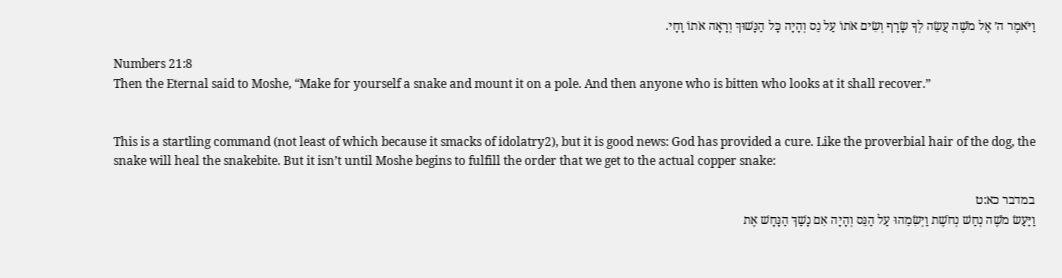וַיֹּאמֶר ה׳ אֶל מֹשֶׁה עֲשֵׂה לְךָ שָׂרָף וְשִׂים אֹתוֹ עַל נֵס וְהָיָה כָּל הַנָּשׁוּךְ וְרָאָה אֹתוֹ וָחָי.

Numbers 21:8
Then the Eternal said to Moshe, “Make for yourself a snake and mount it on a pole. And then anyone who is bitten who looks at it shall recover.”


This is a startling command (not least of which because it smacks of idolatry2), but it is good news: God has provided a cure. Like the proverbial hair of the dog, the snake will heal the snakebite. But it isn’t until Moshe begins to fulfill the order that we get to the actual copper snake:

במדבר כא:ט
וַיַּעַשׂ מֹשֶׁה נְחַשׁ נְחֹשֶׁת וַיְשִׂמֵהוּ עַל הַנֵּס וְהָיָה אִם נָשַׁךְ הַנָּחָשׁ אֶת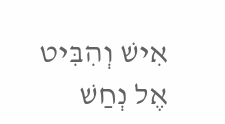אִישׁ וְהִבִּיט אֶל נְחַשׁ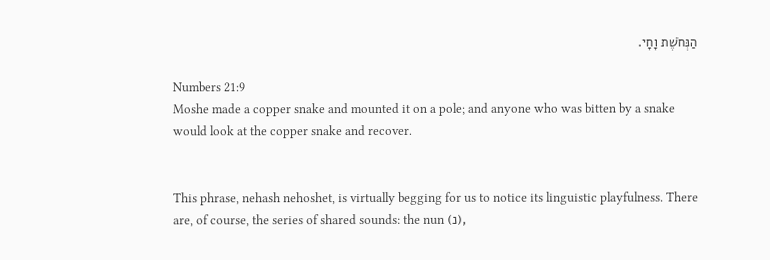הַנְּחֹשֶׁת וָחָי.

Numbers 21:9
Moshe made a copper snake and mounted it on a pole; and anyone who was bitten by a snake would look at the copper snake and recover.


This phrase, nehash nehoshet, is virtually begging for us to notice its linguistic playfulness. There are, of course, the series of shared sounds: the nun (נ),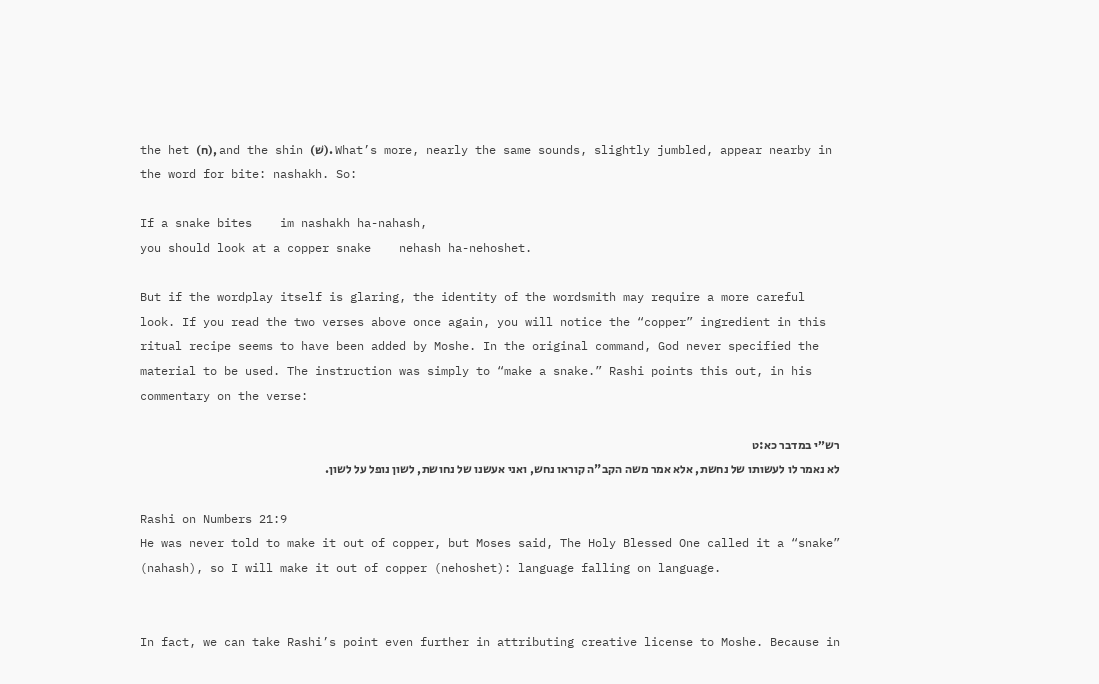the het (ח), and the shin (שׁ). What’s more, nearly the same sounds, slightly jumbled, appear nearby in the word for bite: nashakh. So:

If a snake bites    im nashakh ha-nahash,
you should look at a copper snake    nehash ha-nehoshet.

But if the wordplay itself is glaring, the identity of the wordsmith may require a more careful look. If you read the two verses above once again, you will notice the “copper” ingredient in this ritual recipe seems to have been added by Moshe. In the original command, God never specified the material to be used. The instruction was simply to “make a snake.” Rashi points this out, in his commentary on the verse:

רש״י במדבר כא:ט
לא נאמר לו לעשותו של נחשת, אלא אמר משה הקב"ה קוראו נחש, ואני אעשנו של נחושת, לשון נופל על לשון.

Rashi on Numbers 21:9
He was never told to make it out of copper, but Moses said, The Holy Blessed One called it a “snake” (nahash), so I will make it out of copper (nehoshet): language falling on language.


In fact, we can take Rashi’s point even further in attributing creative license to Moshe. Because in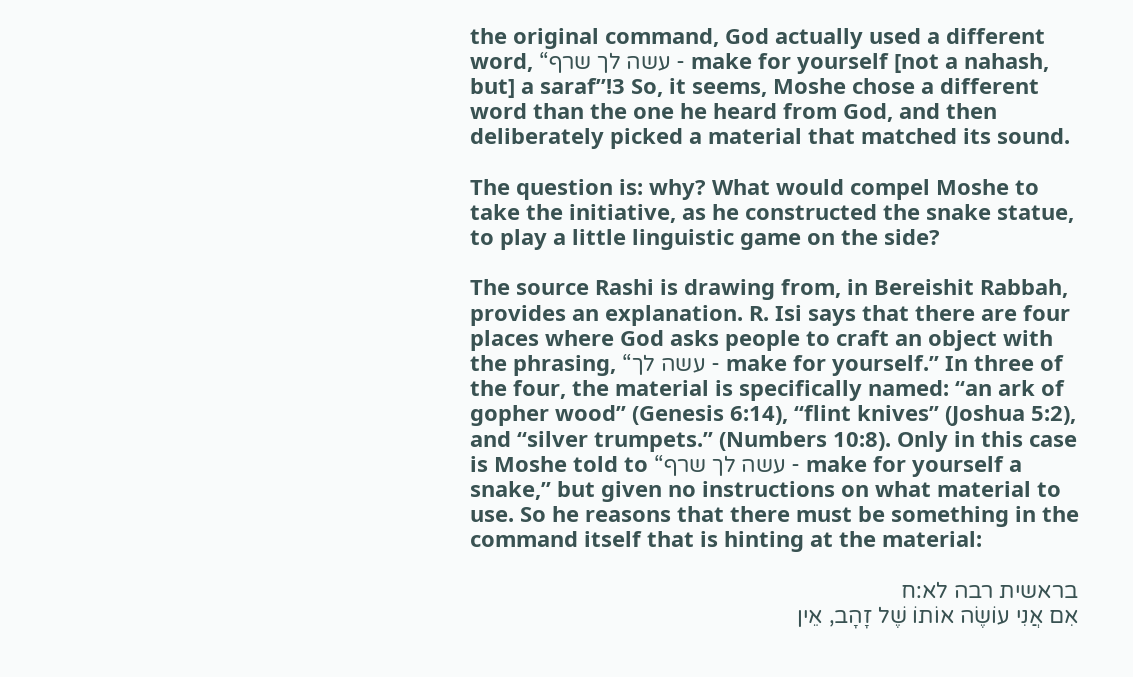the original command, God actually used a different word, “עשה לך שרף - make for yourself [not a nahash, but] a saraf”!3 So, it seems, Moshe chose a different word than the one he heard from God, and then deliberately picked a material that matched its sound.

The question is: why? What would compel Moshe to take the initiative, as he constructed the snake statue, to play a little linguistic game on the side?

The source Rashi is drawing from, in Bereishit Rabbah, provides an explanation. R. Isi says that there are four places where God asks people to craft an object with the phrasing, “עשה לך - make for yourself.” In three of the four, the material is specifically named: “an ark of gopher wood” (Genesis 6:14), “flint knives” (Joshua 5:2), and “silver trumpets.” (Numbers 10:8). Only in this case is Moshe told to “עשה לך שרף - make for yourself a snake,” but given no instructions on what material to use. So he reasons that there must be something in the command itself that is hinting at the material:

בראשית רבה לא:ח
אִם אֲנִי עוֹשֶׂה אוֹתוֹ שֶׁל זָהָב, אֵין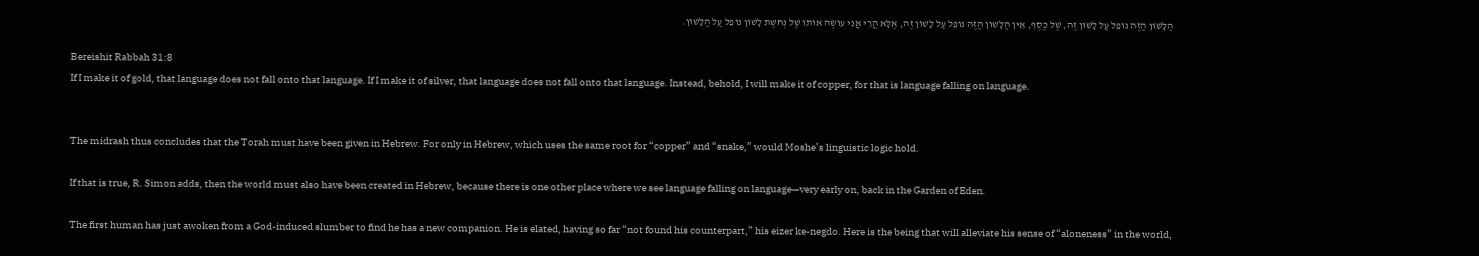הַלָּשׁוֹן הַזֶּה נוֹפֵל עַל לָשׁוֹן זֶה, שֶׁל כֶּסֶף, אֵין הַלָּשׁוֹן הַזֶּה נוֹפֵל עַל לָשׁוֹן זֶה, אֶלָּא הֲרֵי אֲנִי עוֹשֶׂה אוֹתוֹ שֶׁל נְחשֶׁת לָשׁוֹן נוֹפֵל עַל הַלָּשׁוֹן.

Bereishit Rabbah 31:8
If I make it of gold, that language does not fall onto that language. If I make it of silver, that language does not fall onto that language. Instead, behold, I will make it of copper, for that is language falling on language.


The midrash thus concludes that the Torah must have been given in Hebrew. For only in Hebrew, which uses the same root for “copper” and “snake,” would Moshe’s linguistic logic hold.

If that is true, R. Simon adds, then the world must also have been created in Hebrew, because there is one other place where we see language falling on language—very early on, back in the Garden of Eden.

The first human has just awoken from a God-induced slumber to find he has a new companion. He is elated, having so far “not found his counterpart,” his eizer ke-negdo. Here is the being that will alleviate his sense of “aloneness” in the world,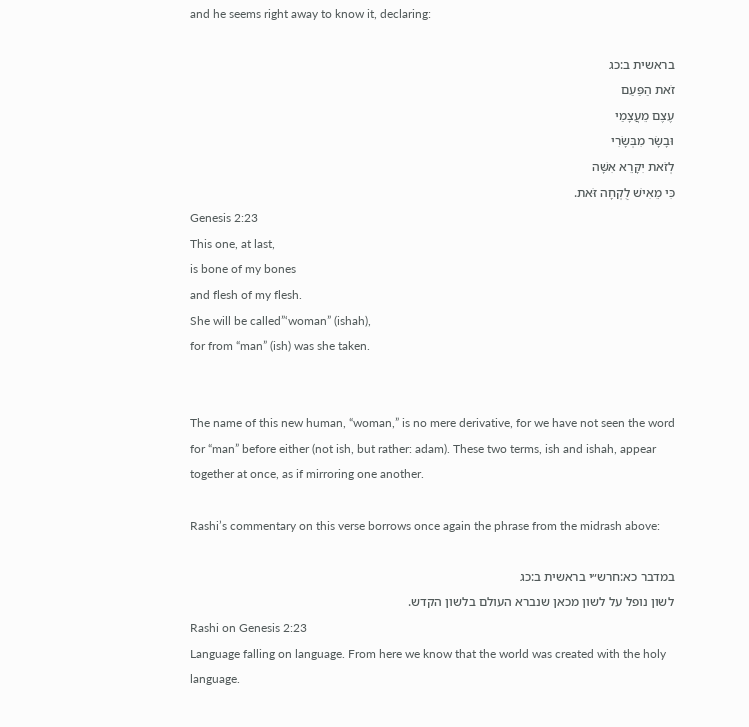and he seems right away to know it, declaring:

בראשית ב:כג
זֹאת הַפַּעַם
עֶצֶם מֵעֲצָמַי
וּבָשָׂר מִבְּשָׂרִי
לְזֹאת יִקָּרֵא אִשָּׁה
כִּי מֵאִישׁ לֻקְחָה זֹּאת.
Genesis 2:23
This one, at last,
is bone of my bones
and flesh of my flesh.
She will be called”‘woman” (ishah),
for from “man” (ish) was she taken.


The name of this new human, “woman,” is no mere derivative, for we have not seen the word for “man” before either (not ish, but rather: adam). These two terms, ish and ishah, appear together at once, as if mirroring one another.

Rashi’s commentary on this verse borrows once again the phrase from the midrash above:

במדבר כא:חרש״י בראשית ב:כג
לשון נופל על לשון מכאן שנברא העולם בלשון הקדש.
Rashi on Genesis 2:23
Language falling on language. From here we know that the world was created with the holy language.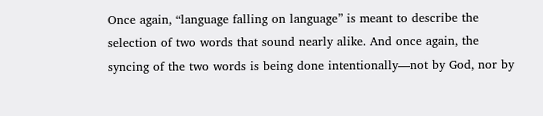Once again, “language falling on language” is meant to describe the selection of two words that sound nearly alike. And once again, the syncing of the two words is being done intentionally—not by God, nor by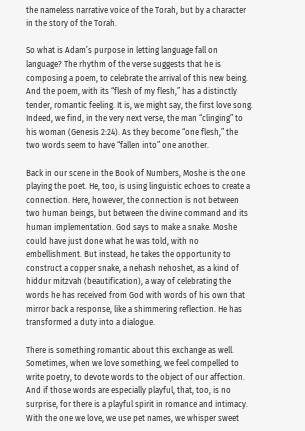the nameless narrative voice of the Torah, but by a character in the story of the Torah.

So what is Adam’s purpose in letting language fall on language? The rhythm of the verse suggests that he is composing a poem, to celebrate the arrival of this new being. And the poem, with its “flesh of my flesh,” has a distinctly tender, romantic feeling. It is, we might say, the first love song. Indeed, we find, in the very next verse, the man “clinging” to his woman (Genesis 2:24). As they become “one flesh,” the two words seem to have “fallen into” one another.

Back in our scene in the Book of Numbers, Moshe is the one playing the poet. He, too, is using linguistic echoes to create a connection. Here, however, the connection is not between two human beings, but between the divine command and its human implementation. God says to make a snake. Moshe could have just done what he was told, with no embellishment. But instead, he takes the opportunity to construct a copper snake, a nehash nehoshet, as a kind of hiddur mitzvah (beautification), a way of celebrating the words he has received from God with words of his own that mirror back a response, like a shimmering reflection. He has transformed a duty into a dialogue.

There is something romantic about this exchange as well. Sometimes, when we love something, we feel compelled to write poetry, to devote words to the object of our affection. And if those words are especially playful, that, too, is no surprise, for there is a playful spirit in romance and intimacy. With the one we love, we use pet names, we whisper sweet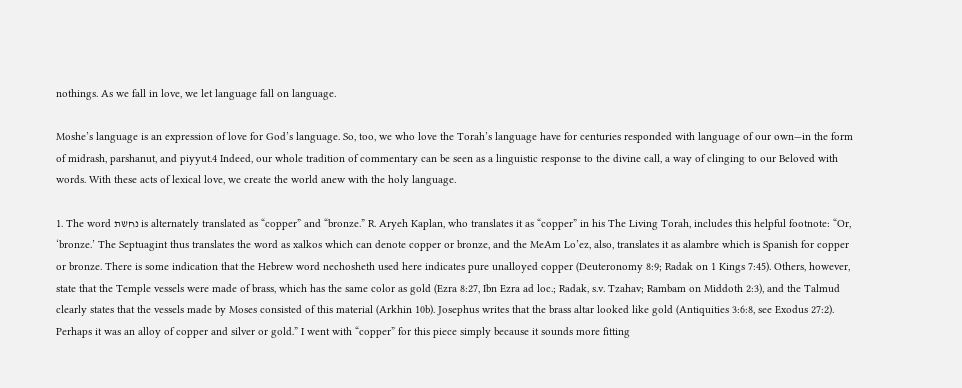nothings. As we fall in love, we let language fall on language.

Moshe’s language is an expression of love for God’s language. So, too, we who love the Torah’s language have for centuries responded with language of our own—in the form of midrash, parshanut, and piyyut.4 Indeed, our whole tradition of commentary can be seen as a linguistic response to the divine call, a way of clinging to our Beloved with words. With these acts of lexical love, we create the world anew with the holy language.

1. The word נחשת is alternately translated as “copper” and “bronze.” R. Aryeh Kaplan, who translates it as “copper” in his The Living Torah, includes this helpful footnote: “Or, ‘bronze.’ The Septuagint thus translates the word as xalkos which can denote copper or bronze, and the MeAm Lo’ez, also, translates it as alambre which is Spanish for copper or bronze. There is some indication that the Hebrew word nechosheth used here indicates pure unalloyed copper (Deuteronomy 8:9; Radak on 1 Kings 7:45). Others, however, state that the Temple vessels were made of brass, which has the same color as gold (Ezra 8:27, Ibn Ezra ad loc.; Radak, s.v. Tzahav; Rambam on Middoth 2:3), and the Talmud clearly states that the vessels made by Moses consisted of this material (Arkhin 10b). Josephus writes that the brass altar looked like gold (Antiquities 3:6:8, see Exodus 27:2). Perhaps it was an alloy of copper and silver or gold.” I went with “copper” for this piece simply because it sounds more fitting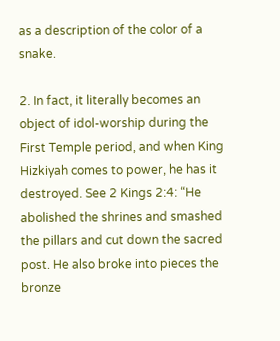as a description of the color of a snake.

2. In fact, it literally becomes an object of idol-worship during the First Temple period, and when King Hizkiyah comes to power, he has it destroyed. See 2 Kings 2:4: “He abolished the shrines and smashed the pillars and cut down the sacred post. He also broke into pieces the bronze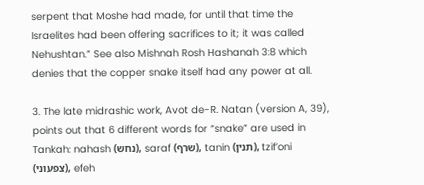serpent that Moshe had made, for until that time the Israelites had been offering sacrifices to it; it was called Nehushtan.” See also Mishnah Rosh Hashanah 3:8 which denies that the copper snake itself had any power at all.

3. The late midrashic work, Avot de-R. Natan (version A, 39), points out that 6 different words for “snake” are used in Tankah: nahash (נחש), saraf (שרף), tanin (תנין), tzif’oni (צפעוני), efeh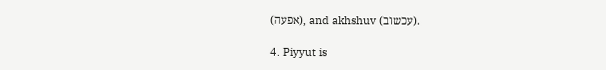(אפעה), and akhshuv (עכשוב).

4. Piyyut is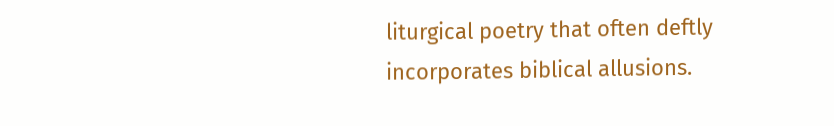liturgical poetry that often deftly incorporates biblical allusions.